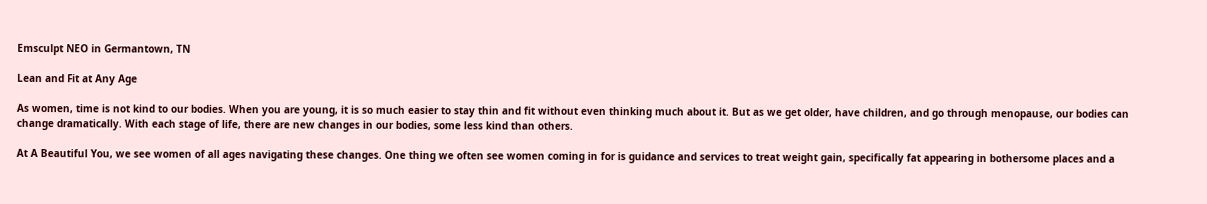Emsculpt NEO in Germantown, TN

Lean and Fit at Any Age

As women, time is not kind to our bodies. When you are young, it is so much easier to stay thin and fit without even thinking much about it. But as we get older, have children, and go through menopause, our bodies can change dramatically. With each stage of life, there are new changes in our bodies, some less kind than others.

At A Beautiful You, we see women of all ages navigating these changes. One thing we often see women coming in for is guidance and services to treat weight gain, specifically fat appearing in bothersome places and a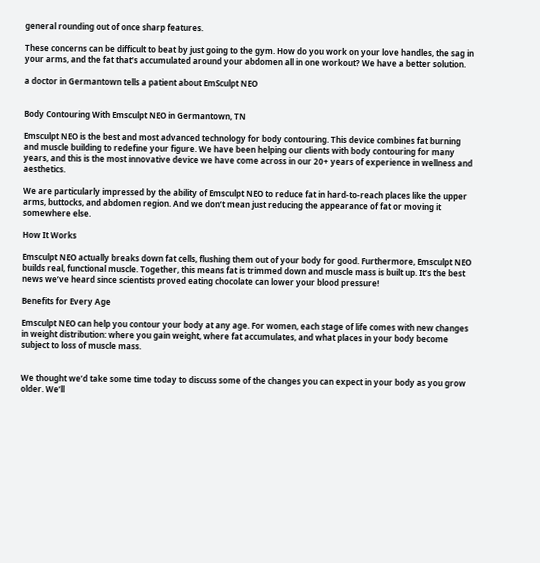general rounding out of once sharp features.

These concerns can be difficult to beat by just going to the gym. How do you work on your love handles, the sag in your arms, and the fat that’s accumulated around your abdomen all in one workout? We have a better solution.

a doctor in Germantown tells a patient about EmSculpt NEO


Body Contouring With Emsculpt NEO in Germantown, TN

Emsculpt NEO is the best and most advanced technology for body contouring. This device combines fat burning and muscle building to redefine your figure. We have been helping our clients with body contouring for many years, and this is the most innovative device we have come across in our 20+ years of experience in wellness and aesthetics.

We are particularly impressed by the ability of Emsculpt NEO to reduce fat in hard-to-reach places like the upper arms, buttocks, and abdomen region. And we don’t mean just reducing the appearance of fat or moving it somewhere else.

How It Works

Emsculpt NEO actually breaks down fat cells, flushing them out of your body for good. Furthermore, Emsculpt NEO builds real, functional muscle. Together, this means fat is trimmed down and muscle mass is built up. It’s the best news we’ve heard since scientists proved eating chocolate can lower your blood pressure!

Benefits for Every Age

Emsculpt NEO can help you contour your body at any age. For women, each stage of life comes with new changes in weight distribution: where you gain weight, where fat accumulates, and what places in your body become subject to loss of muscle mass.


We thought we’d take some time today to discuss some of the changes you can expect in your body as you grow older. We’ll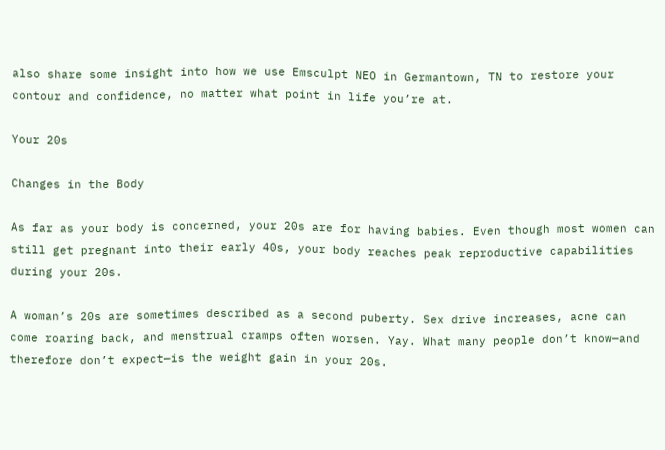also share some insight into how we use Emsculpt NEO in Germantown, TN to restore your contour and confidence, no matter what point in life you’re at.

Your 20s

Changes in the Body

As far as your body is concerned, your 20s are for having babies. Even though most women can still get pregnant into their early 40s, your body reaches peak reproductive capabilities during your 20s.

A woman’s 20s are sometimes described as a second puberty. Sex drive increases, acne can come roaring back, and menstrual cramps often worsen. Yay. What many people don’t know—and therefore don’t expect—is the weight gain in your 20s.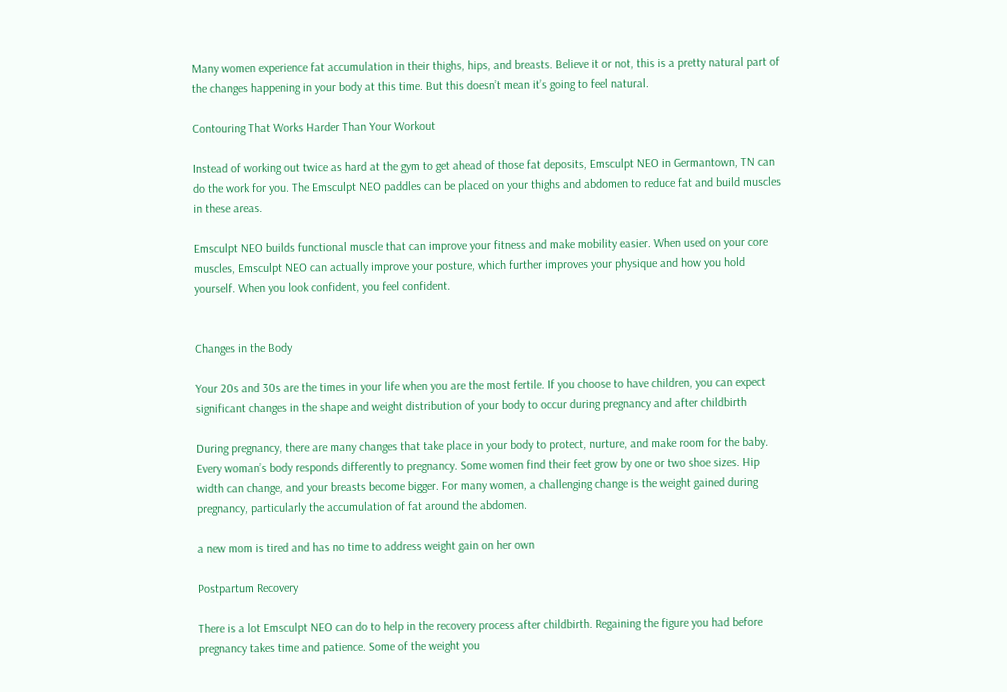Many women experience fat accumulation in their thighs, hips, and breasts. Believe it or not, this is a pretty natural part of the changes happening in your body at this time. But this doesn’t mean it’s going to feel natural.

Contouring That Works Harder Than Your Workout

Instead of working out twice as hard at the gym to get ahead of those fat deposits, Emsculpt NEO in Germantown, TN can do the work for you. The Emsculpt NEO paddles can be placed on your thighs and abdomen to reduce fat and build muscles in these areas.

Emsculpt NEO builds functional muscle that can improve your fitness and make mobility easier. When used on your core muscles, Emsculpt NEO can actually improve your posture, which further improves your physique and how you hold yourself. When you look confident, you feel confident.


Changes in the Body

Your 20s and 30s are the times in your life when you are the most fertile. If you choose to have children, you can expect significant changes in the shape and weight distribution of your body to occur during pregnancy and after childbirth

During pregnancy, there are many changes that take place in your body to protect, nurture, and make room for the baby. Every woman’s body responds differently to pregnancy. Some women find their feet grow by one or two shoe sizes. Hip width can change, and your breasts become bigger. For many women, a challenging change is the weight gained during pregnancy, particularly the accumulation of fat around the abdomen.

a new mom is tired and has no time to address weight gain on her own

Postpartum Recovery

There is a lot Emsculpt NEO can do to help in the recovery process after childbirth. Regaining the figure you had before pregnancy takes time and patience. Some of the weight you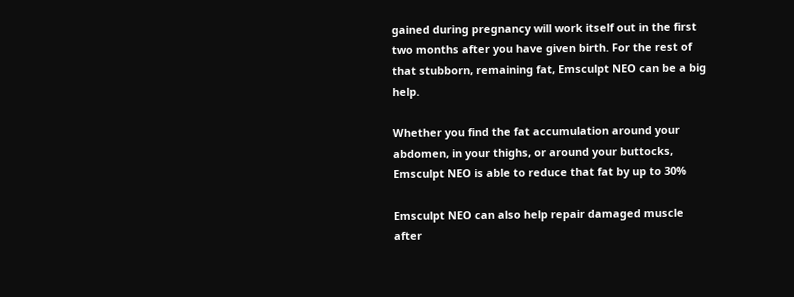gained during pregnancy will work itself out in the first two months after you have given birth. For the rest of that stubborn, remaining fat, Emsculpt NEO can be a big help.

Whether you find the fat accumulation around your abdomen, in your thighs, or around your buttocks, Emsculpt NEO is able to reduce that fat by up to 30%

Emsculpt NEO can also help repair damaged muscle after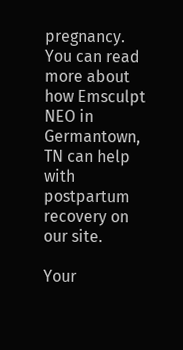pregnancy. You can read more about how Emsculpt NEO in Germantown, TN can help with postpartum recovery on our site.

Your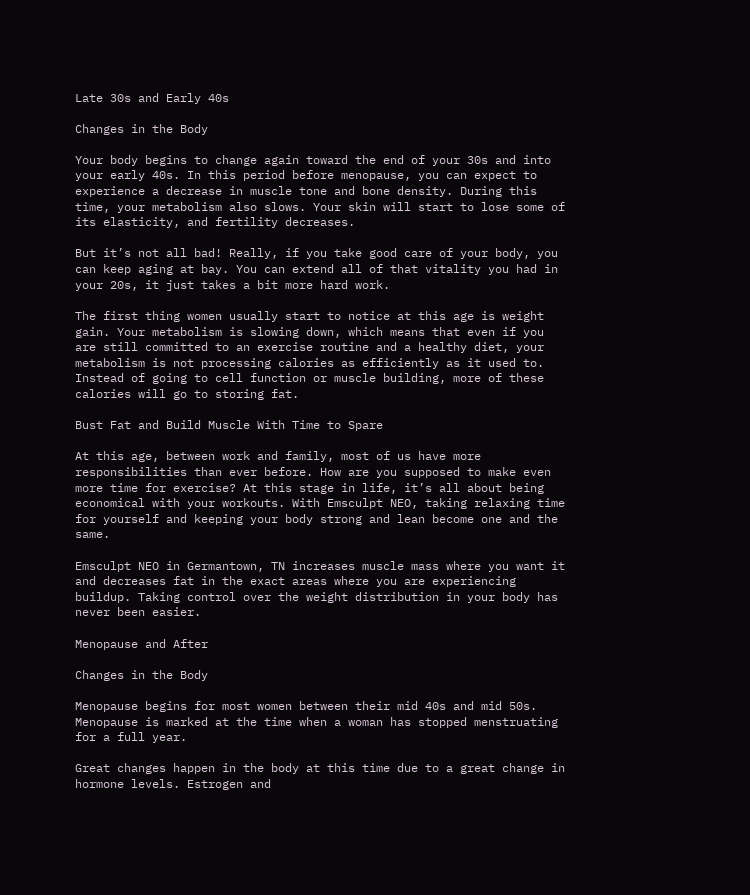Late 30s and Early 40s

Changes in the Body

Your body begins to change again toward the end of your 30s and into your early 40s. In this period before menopause, you can expect to experience a decrease in muscle tone and bone density. During this time, your metabolism also slows. Your skin will start to lose some of its elasticity, and fertility decreases.

But it’s not all bad! Really, if you take good care of your body, you can keep aging at bay. You can extend all of that vitality you had in your 20s, it just takes a bit more hard work.

The first thing women usually start to notice at this age is weight gain. Your metabolism is slowing down, which means that even if you are still committed to an exercise routine and a healthy diet, your metabolism is not processing calories as efficiently as it used to. Instead of going to cell function or muscle building, more of these calories will go to storing fat.

Bust Fat and Build Muscle With Time to Spare

At this age, between work and family, most of us have more responsibilities than ever before. How are you supposed to make even more time for exercise? At this stage in life, it’s all about being economical with your workouts. With Emsculpt NEO, taking relaxing time for yourself and keeping your body strong and lean become one and the same.

Emsculpt NEO in Germantown, TN increases muscle mass where you want it and decreases fat in the exact areas where you are experiencing buildup. Taking control over the weight distribution in your body has never been easier.

Menopause and After

Changes in the Body

Menopause begins for most women between their mid 40s and mid 50s. Menopause is marked at the time when a woman has stopped menstruating for a full year.

Great changes happen in the body at this time due to a great change in hormone levels. Estrogen and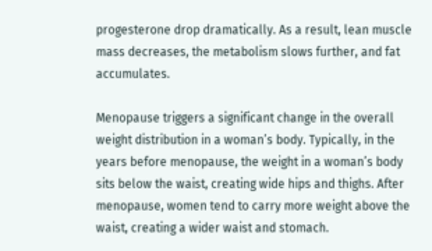progesterone drop dramatically. As a result, lean muscle mass decreases, the metabolism slows further, and fat accumulates.

Menopause triggers a significant change in the overall weight distribution in a woman’s body. Typically, in the years before menopause, the weight in a woman’s body sits below the waist, creating wide hips and thighs. After menopause, women tend to carry more weight above the waist, creating a wider waist and stomach.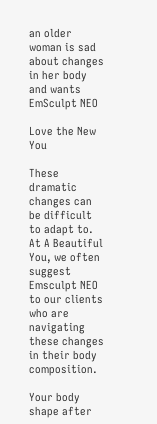an older woman is sad about changes in her body and wants EmSculpt NEO

Love the New You

These dramatic changes can be difficult to adapt to. At A Beautiful You, we often suggest Emsculpt NEO to our clients who are navigating these changes in their body composition.

Your body shape after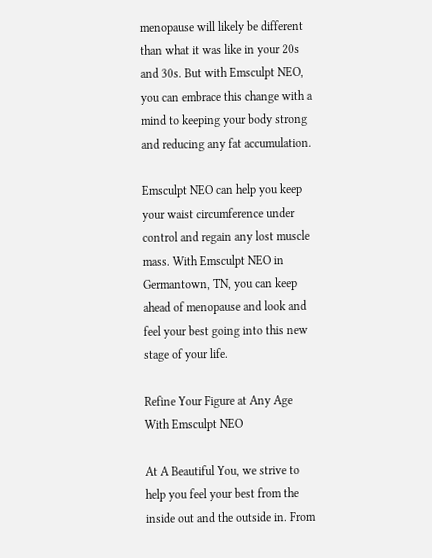menopause will likely be different than what it was like in your 20s and 30s. But with Emsculpt NEO, you can embrace this change with a mind to keeping your body strong and reducing any fat accumulation.

Emsculpt NEO can help you keep your waist circumference under control and regain any lost muscle mass. With Emsculpt NEO in Germantown, TN, you can keep ahead of menopause and look and feel your best going into this new stage of your life.

Refine Your Figure at Any Age With Emsculpt NEO

At A Beautiful You, we strive to help you feel your best from the inside out and the outside in. From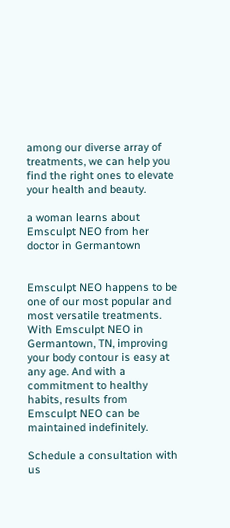among our diverse array of treatments, we can help you find the right ones to elevate your health and beauty.

a woman learns about Emsculpt NEO from her doctor in Germantown


Emsculpt NEO happens to be one of our most popular and most versatile treatments. With Emsculpt NEO in Germantown, TN, improving your body contour is easy at any age. And with a commitment to healthy habits, results from Emsculpt NEO can be maintained indefinitely.

Schedule a consultation with us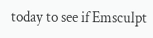today to see if Emsculpt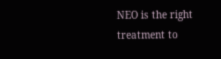NEO is the right treatment to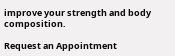improve your strength and body composition.

Request an Appointment